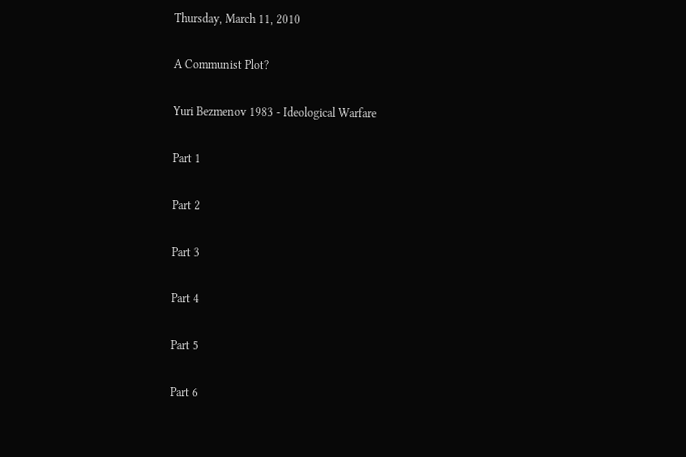Thursday, March 11, 2010

A Communist Plot?

Yuri Bezmenov 1983 - Ideological Warfare

Part 1

Part 2

Part 3

Part 4

Part 5

Part 6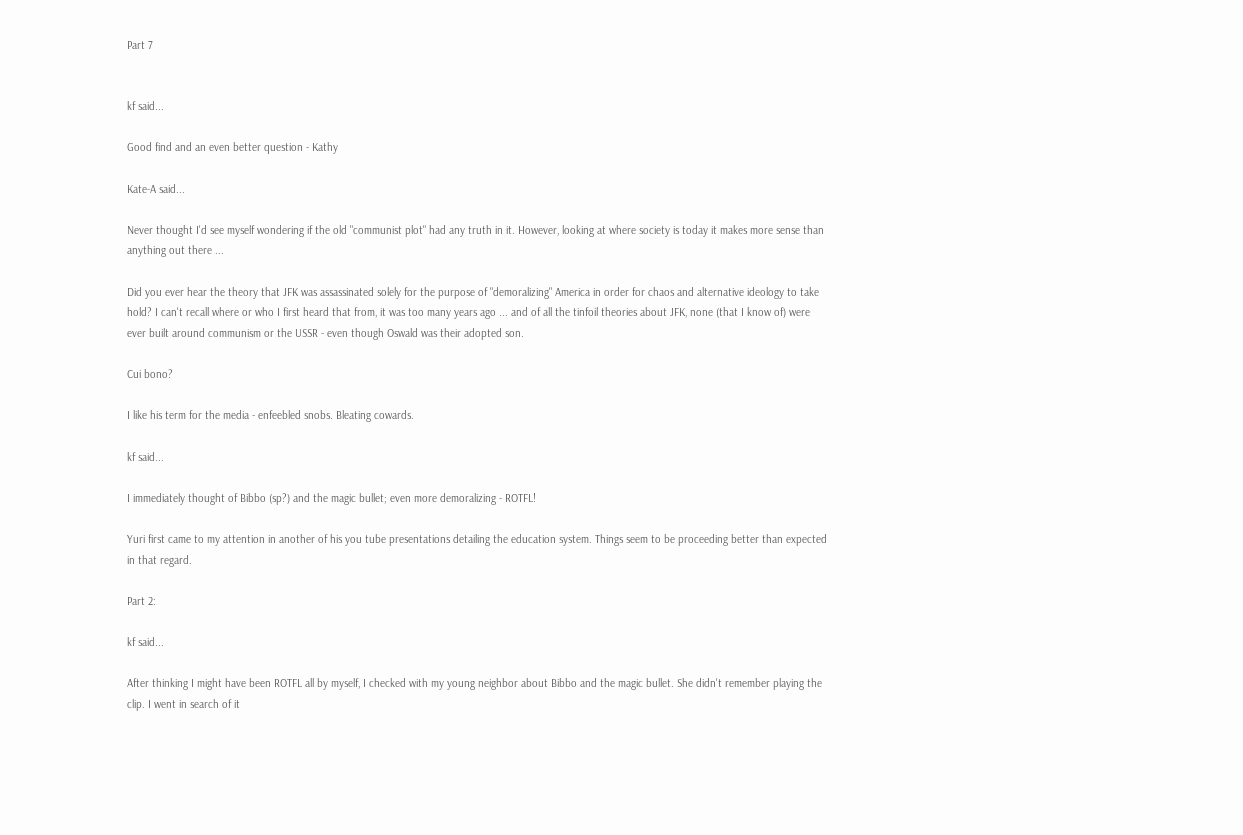Part 7


kf said...

Good find and an even better question - Kathy

Kate-A said...

Never thought I'd see myself wondering if the old "communist plot" had any truth in it. However, looking at where society is today it makes more sense than anything out there ...

Did you ever hear the theory that JFK was assassinated solely for the purpose of "demoralizing" America in order for chaos and alternative ideology to take hold? I can't recall where or who I first heard that from, it was too many years ago ... and of all the tinfoil theories about JFK, none (that I know of) were ever built around communism or the USSR - even though Oswald was their adopted son.

Cui bono?

I like his term for the media - enfeebled snobs. Bleating cowards.

kf said...

I immediately thought of Bibbo (sp?) and the magic bullet; even more demoralizing - ROTFL!

Yuri first came to my attention in another of his you tube presentations detailing the education system. Things seem to be proceeding better than expected in that regard.

Part 2:

kf said...

After thinking I might have been ROTFL all by myself, I checked with my young neighbor about Bibbo and the magic bullet. She didn't remember playing the clip. I went in search of it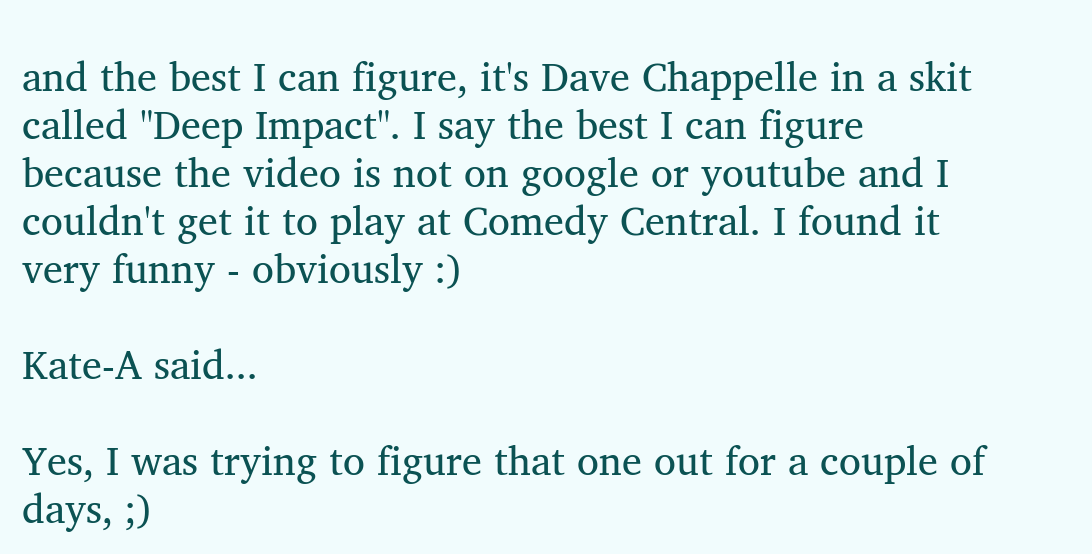and the best I can figure, it's Dave Chappelle in a skit called "Deep Impact". I say the best I can figure because the video is not on google or youtube and I couldn't get it to play at Comedy Central. I found it very funny - obviously :)

Kate-A said...

Yes, I was trying to figure that one out for a couple of days, ;)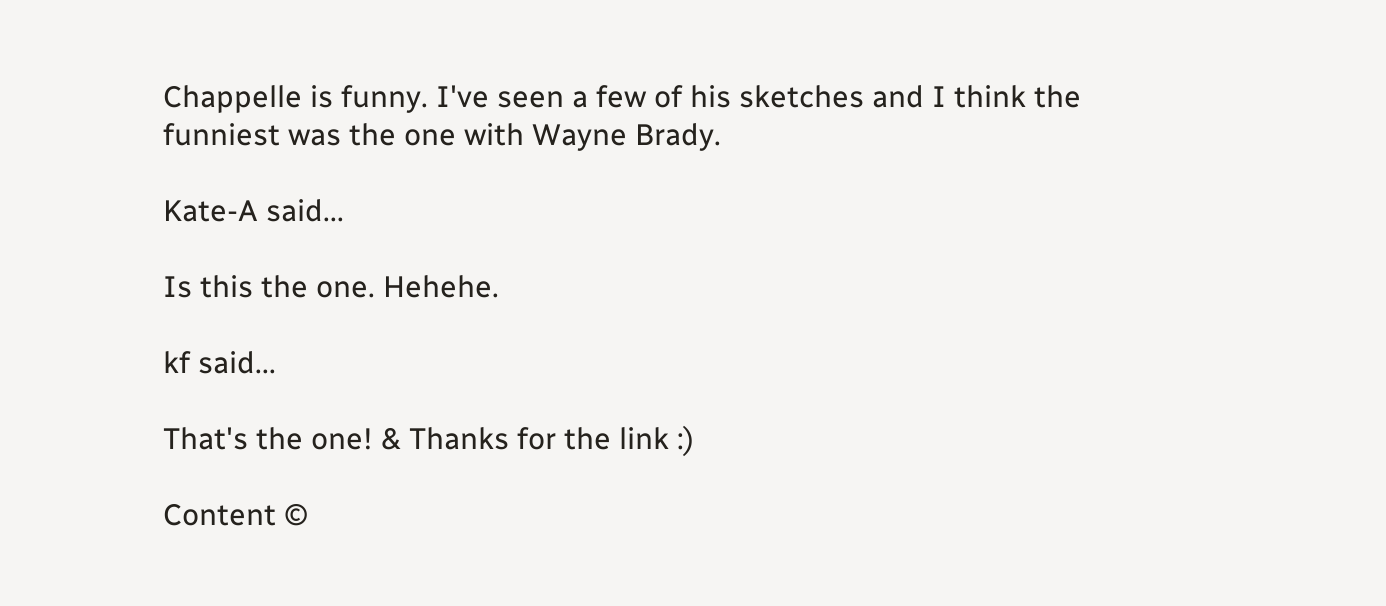Chappelle is funny. I've seen a few of his sketches and I think the funniest was the one with Wayne Brady.

Kate-A said...

Is this the one. Hehehe.

kf said...

That's the one! & Thanks for the link :)

Content ©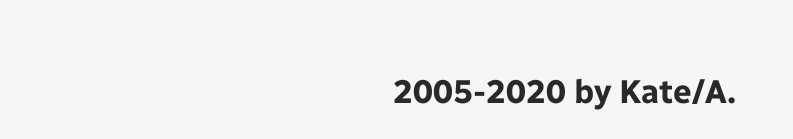2005-2020 by Kate/A.